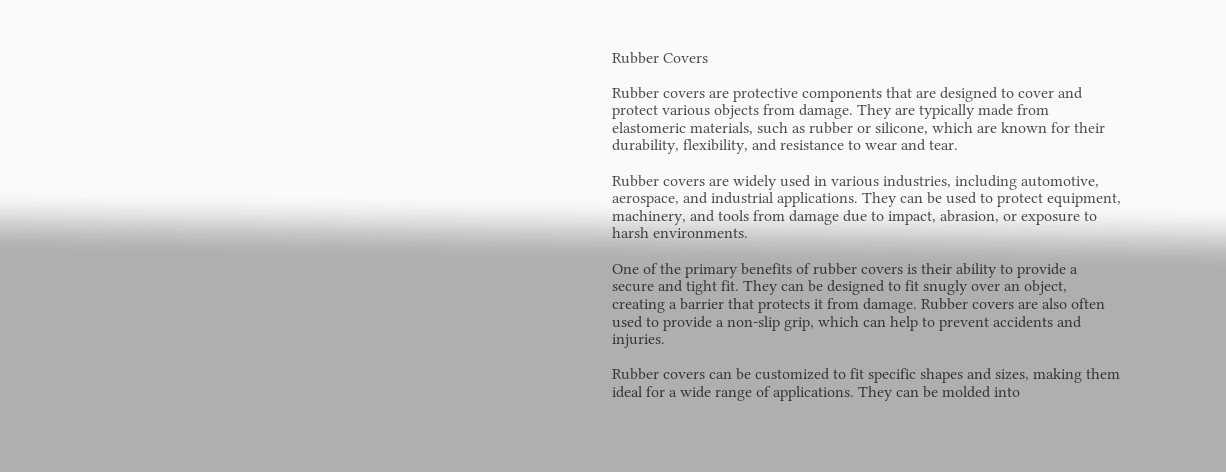Rubber Covers

Rubber covers are protective components that are designed to cover and protect various objects from damage. They are typically made from elastomeric materials, such as rubber or silicone, which are known for their durability, flexibility, and resistance to wear and tear.

Rubber covers are widely used in various industries, including automotive, aerospace, and industrial applications. They can be used to protect equipment, machinery, and tools from damage due to impact, abrasion, or exposure to harsh environments.

One of the primary benefits of rubber covers is their ability to provide a secure and tight fit. They can be designed to fit snugly over an object, creating a barrier that protects it from damage. Rubber covers are also often used to provide a non-slip grip, which can help to prevent accidents and injuries.

Rubber covers can be customized to fit specific shapes and sizes, making them ideal for a wide range of applications. They can be molded into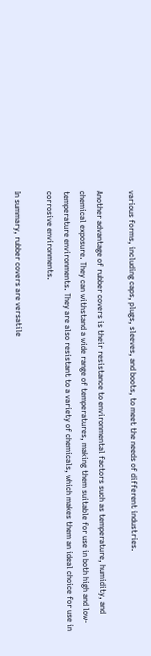various forms, including caps, plugs, sleeves, and boots, to meet the needs of different industries.

Another advantage of rubber covers is their resistance to environmental factors such as temperature, humidity, and chemical exposure. They can withstand a wide range of temperatures, making them suitable for use in both high and low-temperature environments. They are also resistant to a variety of chemicals, which makes them an ideal choice for use in corrosive environments.

In summary, rubber covers are versatile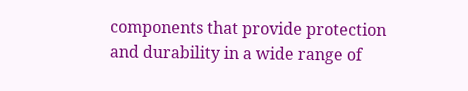components that provide protection and durability in a wide range of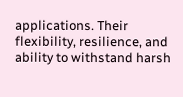applications. Their flexibility, resilience, and ability to withstand harsh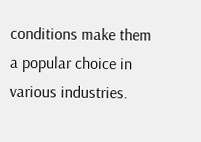conditions make them a popular choice in various industries.